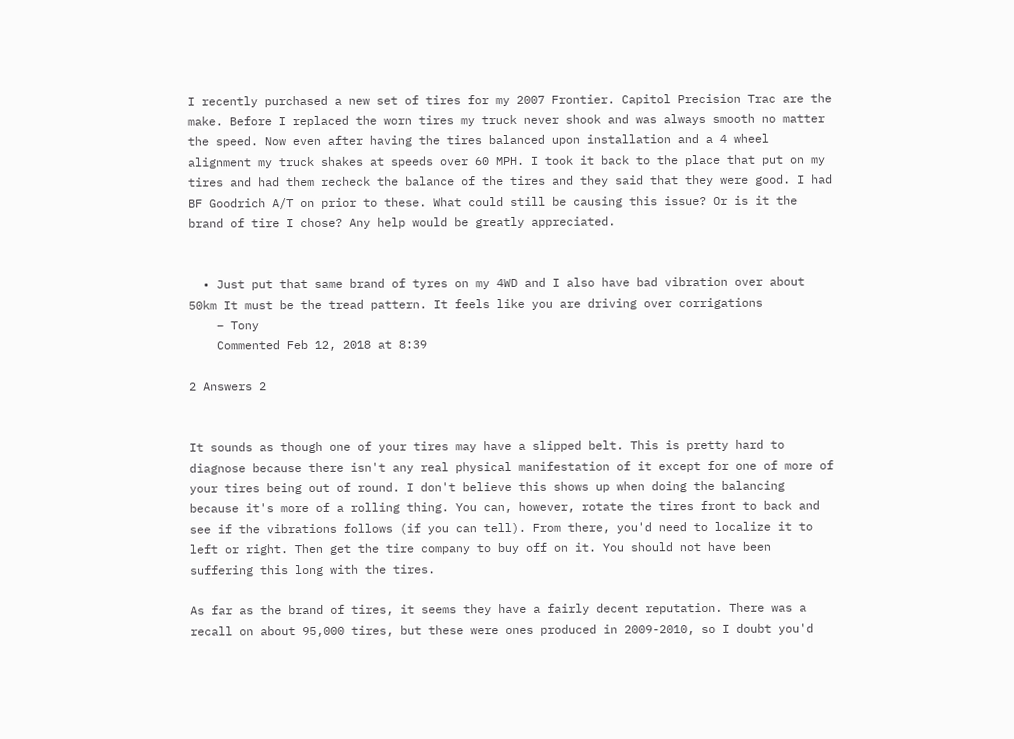I recently purchased a new set of tires for my 2007 Frontier. Capitol Precision Trac are the make. Before I replaced the worn tires my truck never shook and was always smooth no matter the speed. Now even after having the tires balanced upon installation and a 4 wheel alignment my truck shakes at speeds over 60 MPH. I took it back to the place that put on my tires and had them recheck the balance of the tires and they said that they were good. I had BF Goodrich A/T on prior to these. What could still be causing this issue? Or is it the brand of tire I chose? Any help would be greatly appreciated.


  • Just put that same brand of tyres on my 4WD and I also have bad vibration over about 50km It must be the tread pattern. It feels like you are driving over corrigations
    – Tony
    Commented Feb 12, 2018 at 8:39

2 Answers 2


It sounds as though one of your tires may have a slipped belt. This is pretty hard to diagnose because there isn't any real physical manifestation of it except for one of more of your tires being out of round. I don't believe this shows up when doing the balancing because it's more of a rolling thing. You can, however, rotate the tires front to back and see if the vibrations follows (if you can tell). From there, you'd need to localize it to left or right. Then get the tire company to buy off on it. You should not have been suffering this long with the tires.

As far as the brand of tires, it seems they have a fairly decent reputation. There was a recall on about 95,000 tires, but these were ones produced in 2009-2010, so I doubt you'd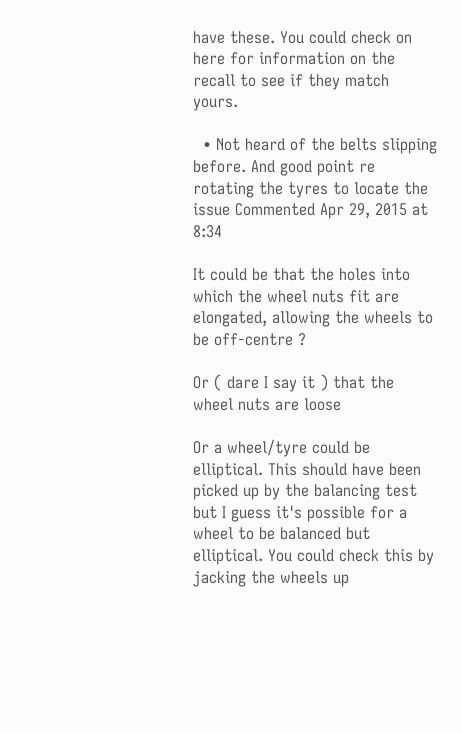have these. You could check on here for information on the recall to see if they match yours.

  • Not heard of the belts slipping before. And good point re rotating the tyres to locate the issue Commented Apr 29, 2015 at 8:34

It could be that the holes into which the wheel nuts fit are elongated, allowing the wheels to be off-centre ?

Or ( dare I say it ) that the wheel nuts are loose

Or a wheel/tyre could be elliptical. This should have been picked up by the balancing test but I guess it's possible for a wheel to be balanced but elliptical. You could check this by jacking the wheels up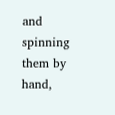and spinning them by hand,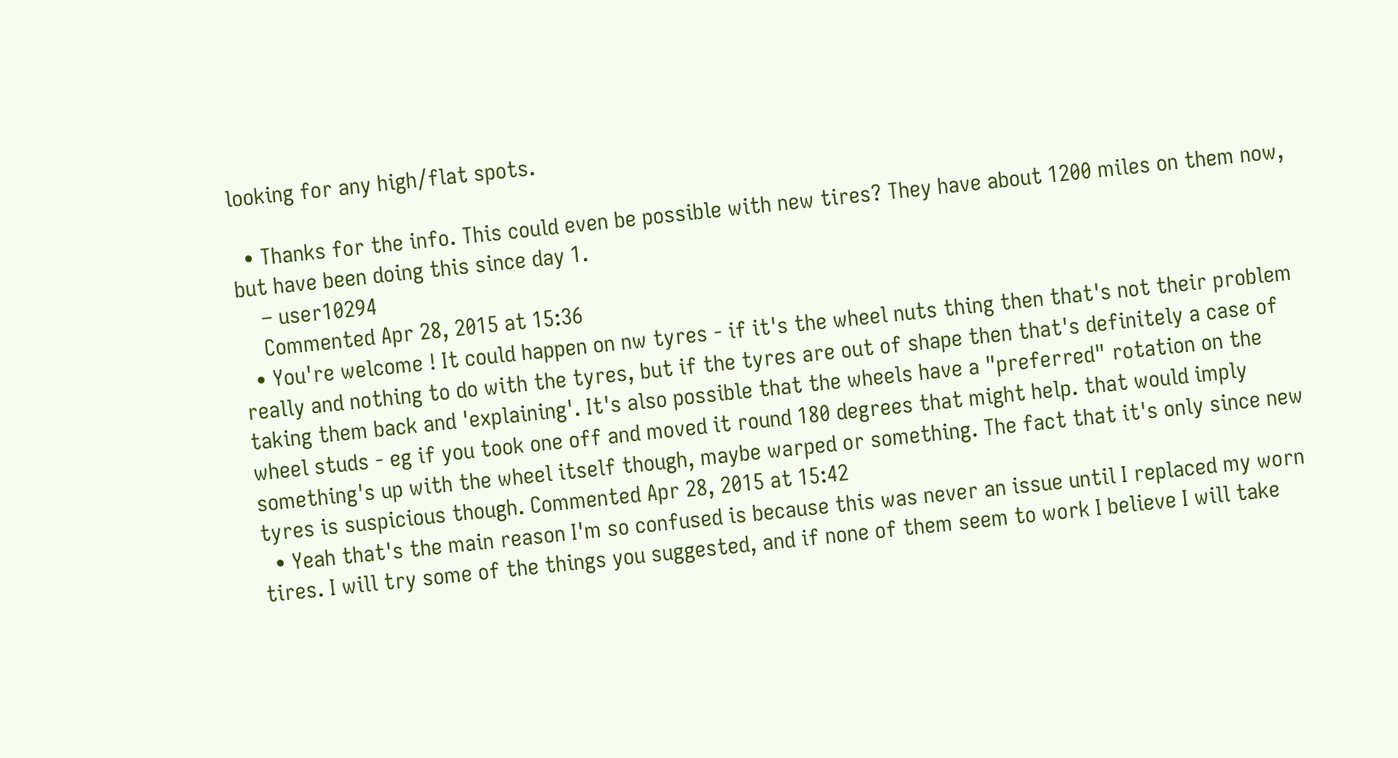looking for any high/flat spots.

  • Thanks for the info. This could even be possible with new tires? They have about 1200 miles on them now, but have been doing this since day 1.
    – user10294
    Commented Apr 28, 2015 at 15:36
  • You're welcome ! It could happen on nw tyres - if it's the wheel nuts thing then that's not their problem really and nothing to do with the tyres, but if the tyres are out of shape then that's definitely a case of taking them back and 'explaining'. It's also possible that the wheels have a "preferred" rotation on the wheel studs - eg if you took one off and moved it round 180 degrees that might help. that would imply something's up with the wheel itself though, maybe warped or something. The fact that it's only since new tyres is suspicious though. Commented Apr 28, 2015 at 15:42
  • Yeah that's the main reason I'm so confused is because this was never an issue until I replaced my worn tires. I will try some of the things you suggested, and if none of them seem to work I believe I will take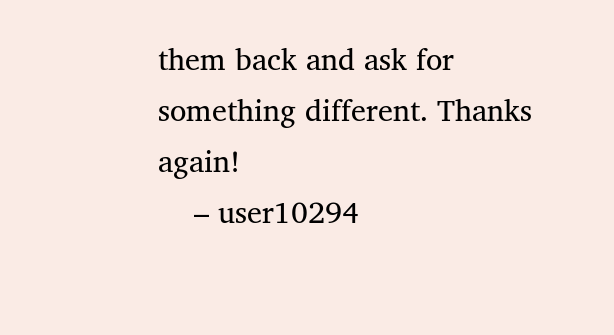them back and ask for something different. Thanks again!
    – user10294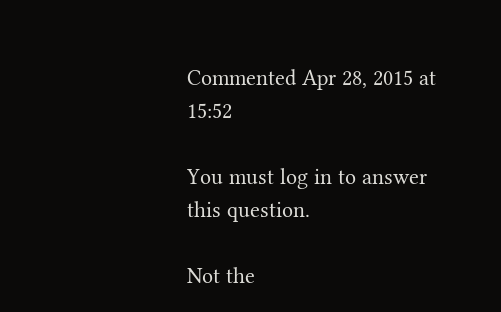Commented Apr 28, 2015 at 15:52

You must log in to answer this question.

Not the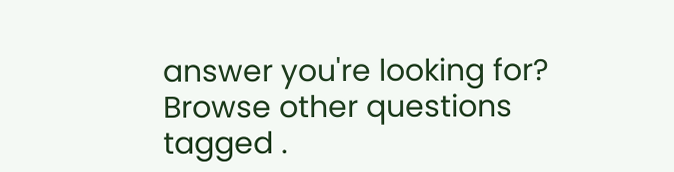answer you're looking for? Browse other questions tagged .